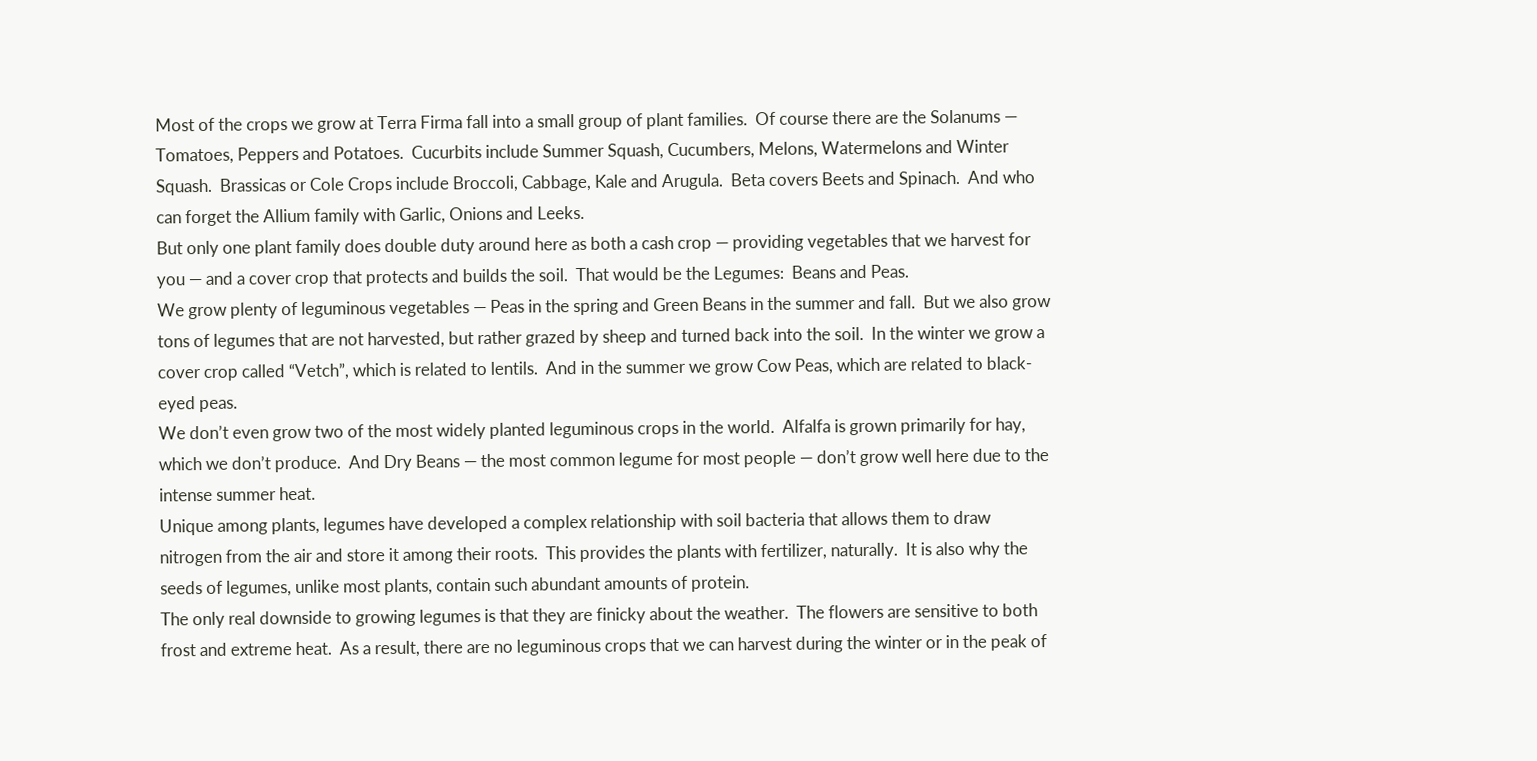Most of the crops we grow at Terra Firma fall into a small group of plant families.  Of course there are the Solanums — Tomatoes, Peppers and Potatoes.  Cucurbits include Summer Squash, Cucumbers, Melons, Watermelons and Winter Squash.  Brassicas or Cole Crops include Broccoli, Cabbage, Kale and Arugula.  Beta covers Beets and Spinach.  And who can forget the Allium family with Garlic, Onions and Leeks.
But only one plant family does double duty around here as both a cash crop — providing vegetables that we harvest for you — and a cover crop that protects and builds the soil.  That would be the Legumes:  Beans and Peas.
We grow plenty of leguminous vegetables — Peas in the spring and Green Beans in the summer and fall.  But we also grow tons of legumes that are not harvested, but rather grazed by sheep and turned back into the soil.  In the winter we grow a cover crop called “Vetch”, which is related to lentils.  And in the summer we grow Cow Peas, which are related to black-eyed peas.
We don’t even grow two of the most widely planted leguminous crops in the world.  Alfalfa is grown primarily for hay, which we don’t produce.  And Dry Beans — the most common legume for most people — don’t grow well here due to the intense summer heat.
Unique among plants, legumes have developed a complex relationship with soil bacteria that allows them to draw nitrogen from the air and store it among their roots.  This provides the plants with fertilizer, naturally.  It is also why the seeds of legumes, unlike most plants, contain such abundant amounts of protein.
The only real downside to growing legumes is that they are finicky about the weather.  The flowers are sensitive to both frost and extreme heat.  As a result, there are no leguminous crops that we can harvest during the winter or in the peak of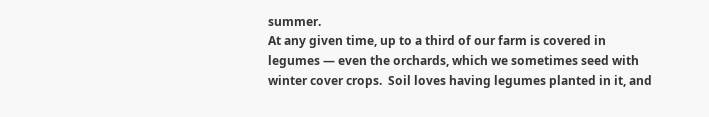summer.
At any given time, up to a third of our farm is covered in legumes — even the orchards, which we sometimes seed with winter cover crops.  Soil loves having legumes planted in it, and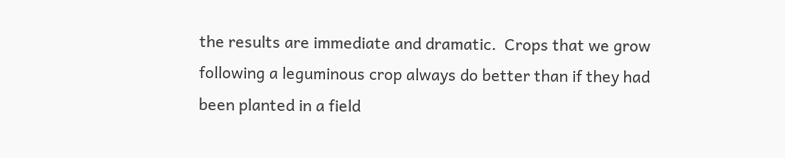the results are immediate and dramatic.  Crops that we grow following a leguminous crop always do better than if they had been planted in a field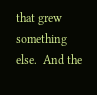that grew something else.  And the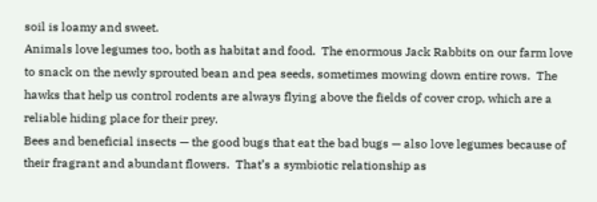soil is loamy and sweet.
Animals love legumes too, both as habitat and food.  The enormous Jack Rabbits on our farm love to snack on the newly sprouted bean and pea seeds, sometimes mowing down entire rows.  The hawks that help us control rodents are always flying above the fields of cover crop, which are a reliable hiding place for their prey.
Bees and beneficial insects — the good bugs that eat the bad bugs — also love legumes because of their fragrant and abundant flowers.  That’s a symbiotic relationship as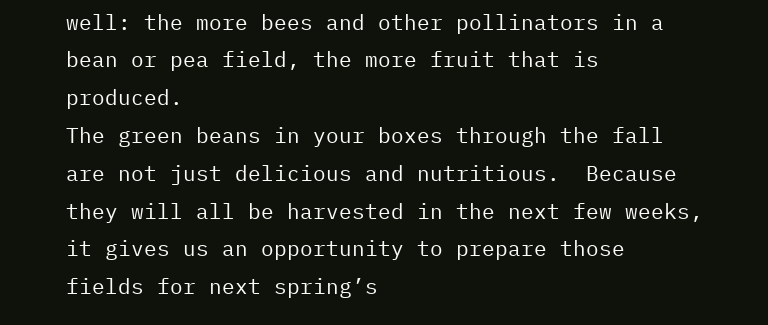well: the more bees and other pollinators in a bean or pea field, the more fruit that is produced.
The green beans in your boxes through the fall are not just delicious and nutritious.  Because they will all be harvested in the next few weeks, it gives us an opportunity to prepare those fields for next spring’s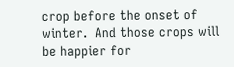crop before the onset of winter.  And those crops will be happier for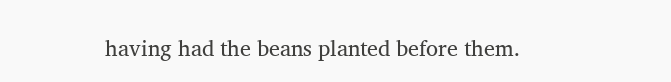having had the beans planted before them.